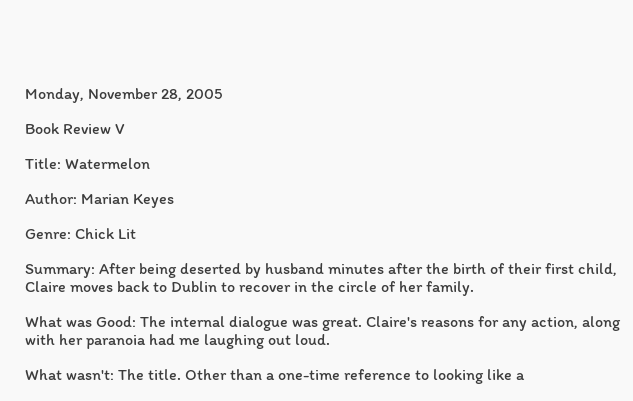Monday, November 28, 2005

Book Review V

Title: Watermelon

Author: Marian Keyes

Genre: Chick Lit

Summary: After being deserted by husband minutes after the birth of their first child, Claire moves back to Dublin to recover in the circle of her family.

What was Good: The internal dialogue was great. Claire's reasons for any action, along with her paranoia had me laughing out loud.

What wasn't: The title. Other than a one-time reference to looking like a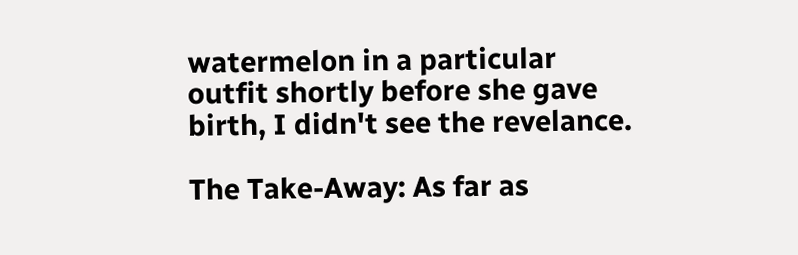watermelon in a particular outfit shortly before she gave birth, I didn't see the revelance.

The Take-Away: As far as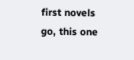first novels go, this one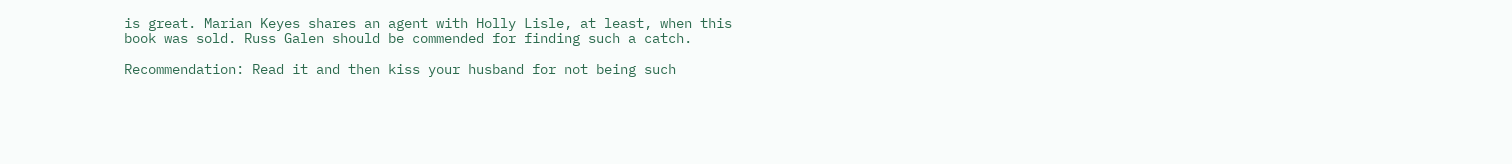is great. Marian Keyes shares an agent with Holly Lisle, at least, when this book was sold. Russ Galen should be commended for finding such a catch.

Recommendation: Read it and then kiss your husband for not being such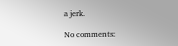a jerk.

No comments: